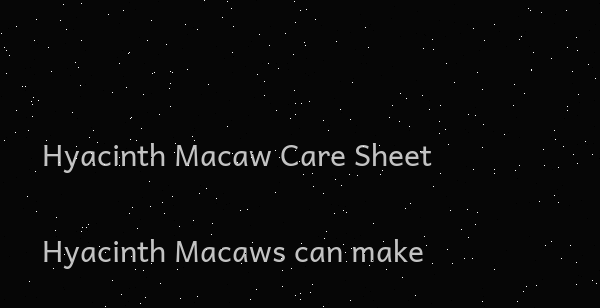Hyacinth Macaw Care Sheet

Hyacinth Macaws can make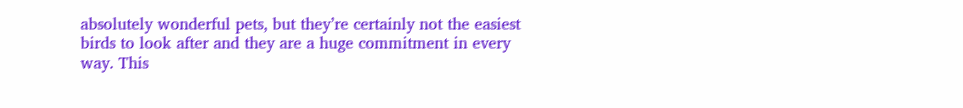absolutely wonderful pets, but they’re certainly not the easiest birds to look after and they are a huge commitment in every way. This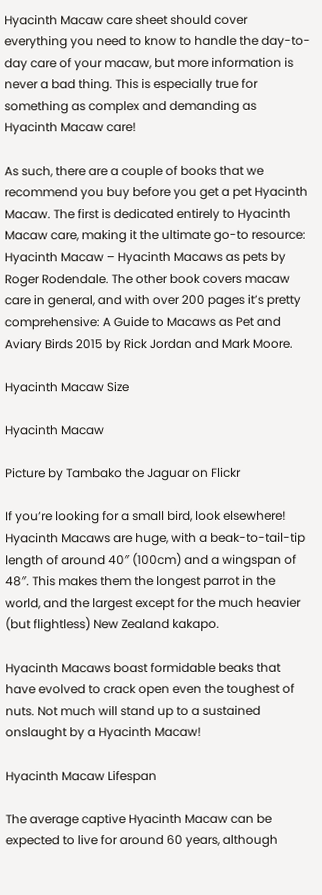Hyacinth Macaw care sheet should cover everything you need to know to handle the day-to-day care of your macaw, but more information is never a bad thing. This is especially true for something as complex and demanding as Hyacinth Macaw care!

As such, there are a couple of books that we recommend you buy before you get a pet Hyacinth Macaw. The first is dedicated entirely to Hyacinth Macaw care, making it the ultimate go-to resource: Hyacinth Macaw – Hyacinth Macaws as pets by Roger Rodendale. The other book covers macaw care in general, and with over 200 pages it’s pretty comprehensive: A Guide to Macaws as Pet and Aviary Birds 2015 by Rick Jordan and Mark Moore.

Hyacinth Macaw Size

Hyacinth Macaw

Picture by Tambako the Jaguar on Flickr

If you’re looking for a small bird, look elsewhere! Hyacinth Macaws are huge, with a beak-to-tail-tip length of around 40″ (100cm) and a wingspan of 48″. This makes them the longest parrot in the world, and the largest except for the much heavier (but flightless) New Zealand kakapo.

Hyacinth Macaws boast formidable beaks that have evolved to crack open even the toughest of nuts. Not much will stand up to a sustained onslaught by a Hyacinth Macaw!

Hyacinth Macaw Lifespan

The average captive Hyacinth Macaw can be expected to live for around 60 years, although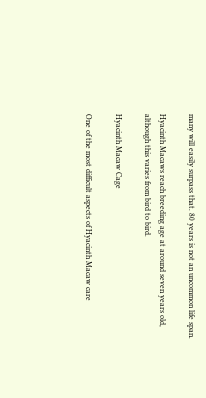many will easily surpass that. 80 years is not an uncommon life span.

Hyacinth Macaws reach breeding age at around seven years old, although this varies from bird to bird.

Hyacinth Macaw Cage

One of the most difficult aspects of Hyacinth Macaw care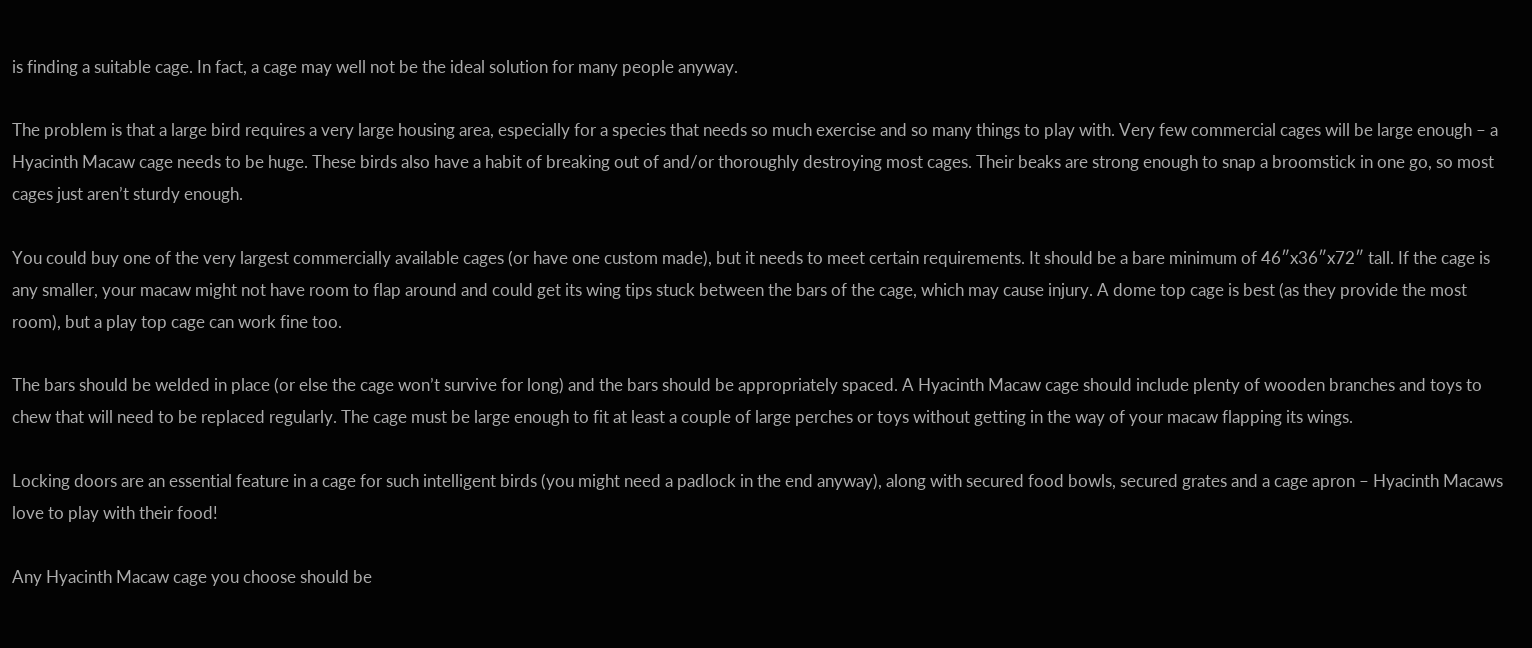is finding a suitable cage. In fact, a cage may well not be the ideal solution for many people anyway.

The problem is that a large bird requires a very large housing area, especially for a species that needs so much exercise and so many things to play with. Very few commercial cages will be large enough – a Hyacinth Macaw cage needs to be huge. These birds also have a habit of breaking out of and/or thoroughly destroying most cages. Their beaks are strong enough to snap a broomstick in one go, so most cages just aren’t sturdy enough.

You could buy one of the very largest commercially available cages (or have one custom made), but it needs to meet certain requirements. It should be a bare minimum of 46″x36″x72″ tall. If the cage is any smaller, your macaw might not have room to flap around and could get its wing tips stuck between the bars of the cage, which may cause injury. A dome top cage is best (as they provide the most room), but a play top cage can work fine too.

The bars should be welded in place (or else the cage won’t survive for long) and the bars should be appropriately spaced. A Hyacinth Macaw cage should include plenty of wooden branches and toys to chew that will need to be replaced regularly. The cage must be large enough to fit at least a couple of large perches or toys without getting in the way of your macaw flapping its wings.

Locking doors are an essential feature in a cage for such intelligent birds (you might need a padlock in the end anyway), along with secured food bowls, secured grates and a cage apron – Hyacinth Macaws love to play with their food!

Any Hyacinth Macaw cage you choose should be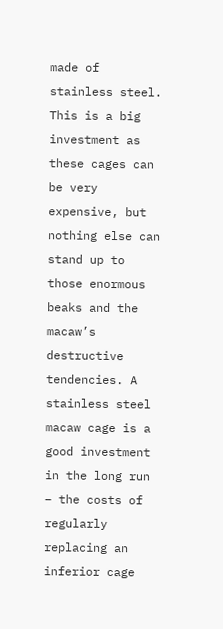made of stainless steel. This is a big investment as these cages can be very expensive, but nothing else can stand up to those enormous beaks and the macaw’s destructive tendencies. A stainless steel macaw cage is a good investment in the long run – the costs of regularly replacing an inferior cage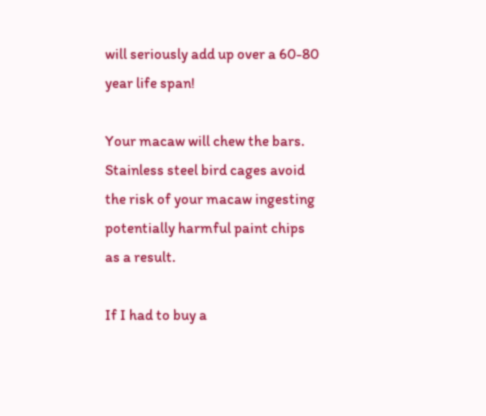will seriously add up over a 60-80 year life span!

Your macaw will chew the bars. Stainless steel bird cages avoid the risk of your macaw ingesting potentially harmful paint chips as a result.

If I had to buy a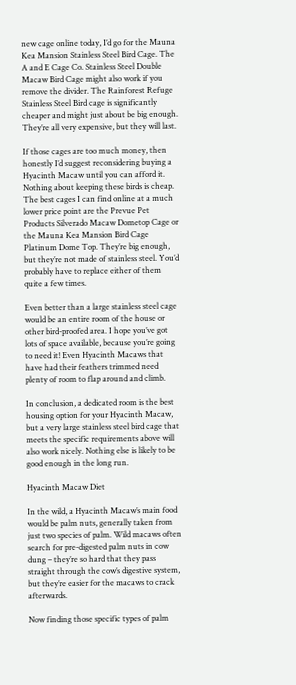new cage online today, I’d go for the Mauna Kea Mansion Stainless Steel Bird Cage. The A and E Cage Co. Stainless Steel Double Macaw Bird Cage might also work if you remove the divider. The Rainforest Refuge Stainless Steel Bird cage is significantly cheaper and might just about be big enough. They’re all very expensive, but they will last.

If those cages are too much money, then honestly I’d suggest reconsidering buying a Hyacinth Macaw until you can afford it. Nothing about keeping these birds is cheap. The best cages I can find online at a much lower price point are the Prevue Pet Products Silverado Macaw Dometop Cage or the Mauna Kea Mansion Bird Cage Platinum Dome Top. They’re big enough, but they’re not made of stainless steel. You’d probably have to replace either of them quite a few times.

Even better than a large stainless steel cage would be an entire room of the house or other bird-proofed area. I hope you’ve got lots of space available, because you’re going to need it! Even Hyacinth Macaws that have had their feathers trimmed need plenty of room to flap around and climb.

In conclusion, a dedicated room is the best housing option for your Hyacinth Macaw, but a very large stainless steel bird cage that meets the specific requirements above will also work nicely. Nothing else is likely to be good enough in the long run.

Hyacinth Macaw Diet

In the wild, a Hyacinth Macaw’s main food would be palm nuts, generally taken from just two species of palm. Wild macaws often search for pre-digested palm nuts in cow dung – they’re so hard that they pass straight through the cow’s digestive system, but they’re easier for the macaws to crack afterwards.

Now finding those specific types of palm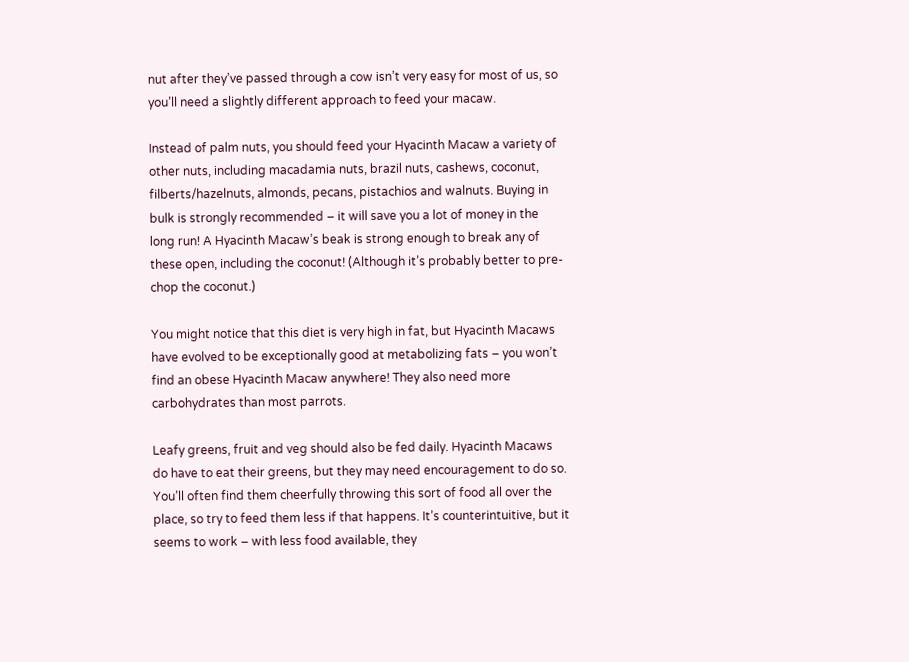nut after they’ve passed through a cow isn’t very easy for most of us, so you’ll need a slightly different approach to feed your macaw.

Instead of palm nuts, you should feed your Hyacinth Macaw a variety of other nuts, including macadamia nuts, brazil nuts, cashews, coconut, filberts/hazelnuts, almonds, pecans, pistachios and walnuts. Buying in bulk is strongly recommended – it will save you a lot of money in the long run! A Hyacinth Macaw’s beak is strong enough to break any of these open, including the coconut! (Although it’s probably better to pre-chop the coconut.)

You might notice that this diet is very high in fat, but Hyacinth Macaws have evolved to be exceptionally good at metabolizing fats – you won’t find an obese Hyacinth Macaw anywhere! They also need more carbohydrates than most parrots.

Leafy greens, fruit and veg should also be fed daily. Hyacinth Macaws do have to eat their greens, but they may need encouragement to do so. You’ll often find them cheerfully throwing this sort of food all over the place, so try to feed them less if that happens. It’s counterintuitive, but it seems to work – with less food available, they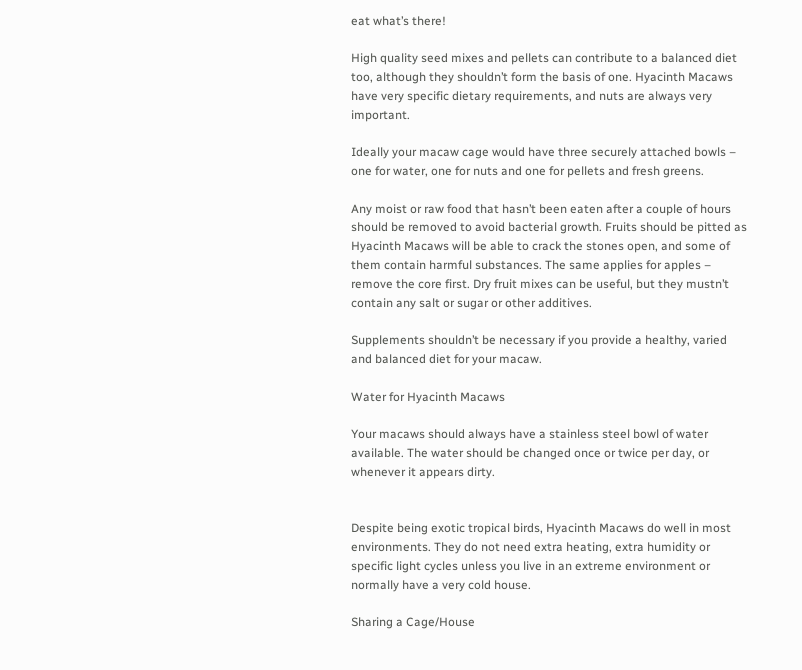eat what’s there!

High quality seed mixes and pellets can contribute to a balanced diet too, although they shouldn’t form the basis of one. Hyacinth Macaws have very specific dietary requirements, and nuts are always very important.

Ideally your macaw cage would have three securely attached bowls – one for water, one for nuts and one for pellets and fresh greens.

Any moist or raw food that hasn’t been eaten after a couple of hours should be removed to avoid bacterial growth. Fruits should be pitted as Hyacinth Macaws will be able to crack the stones open, and some of them contain harmful substances. The same applies for apples – remove the core first. Dry fruit mixes can be useful, but they mustn’t contain any salt or sugar or other additives.

Supplements shouldn’t be necessary if you provide a healthy, varied and balanced diet for your macaw.

Water for Hyacinth Macaws

Your macaws should always have a stainless steel bowl of water available. The water should be changed once or twice per day, or whenever it appears dirty.


Despite being exotic tropical birds, Hyacinth Macaws do well in most environments. They do not need extra heating, extra humidity or specific light cycles unless you live in an extreme environment or normally have a very cold house.

Sharing a Cage/House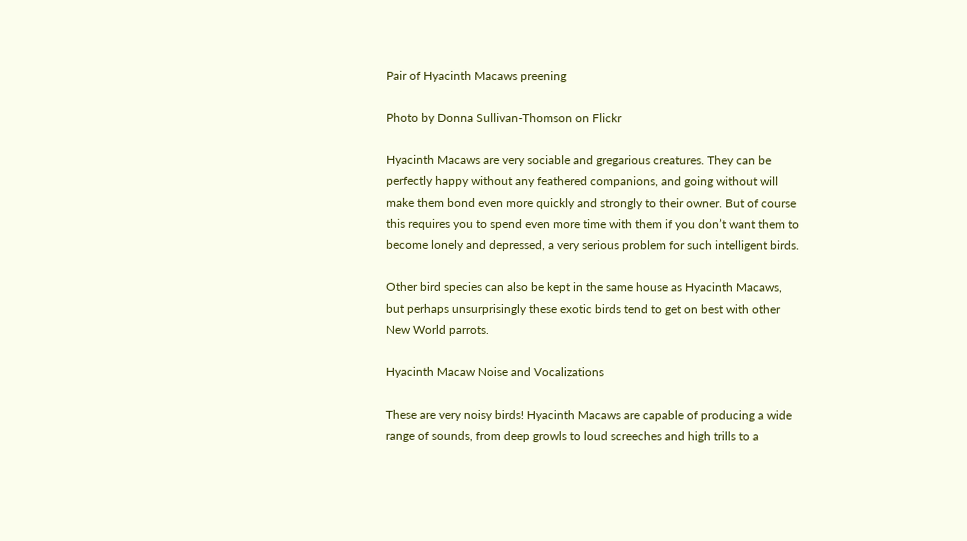Pair of Hyacinth Macaws preening

Photo by Donna Sullivan-Thomson on Flickr

Hyacinth Macaws are very sociable and gregarious creatures. They can be perfectly happy without any feathered companions, and going without will make them bond even more quickly and strongly to their owner. But of course this requires you to spend even more time with them if you don’t want them to become lonely and depressed, a very serious problem for such intelligent birds.

Other bird species can also be kept in the same house as Hyacinth Macaws, but perhaps unsurprisingly these exotic birds tend to get on best with other New World parrots.

Hyacinth Macaw Noise and Vocalizations

These are very noisy birds! Hyacinth Macaws are capable of producing a wide range of sounds, from deep growls to loud screeches and high trills to a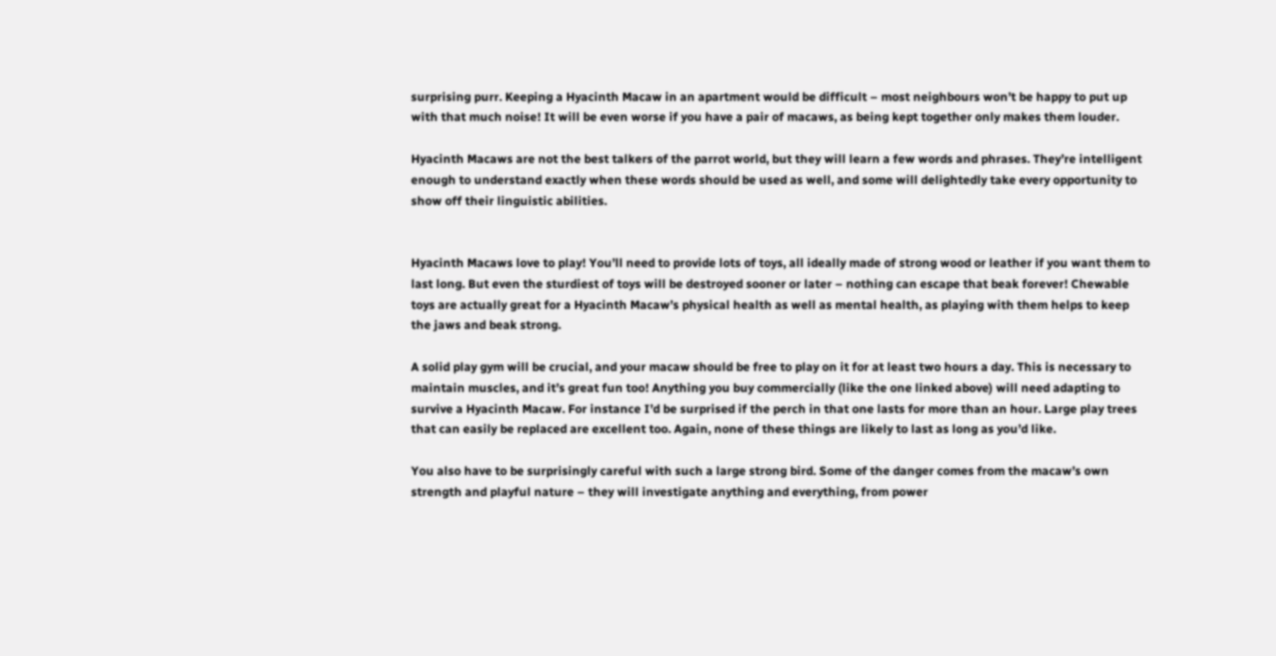surprising purr. Keeping a Hyacinth Macaw in an apartment would be difficult – most neighbours won’t be happy to put up with that much noise! It will be even worse if you have a pair of macaws, as being kept together only makes them louder.

Hyacinth Macaws are not the best talkers of the parrot world, but they will learn a few words and phrases. They’re intelligent enough to understand exactly when these words should be used as well, and some will delightedly take every opportunity to show off their linguistic abilities.


Hyacinth Macaws love to play! You’ll need to provide lots of toys, all ideally made of strong wood or leather if you want them to last long. But even the sturdiest of toys will be destroyed sooner or later – nothing can escape that beak forever! Chewable toys are actually great for a Hyacinth Macaw’s physical health as well as mental health, as playing with them helps to keep the jaws and beak strong.

A solid play gym will be crucial, and your macaw should be free to play on it for at least two hours a day. This is necessary to maintain muscles, and it’s great fun too! Anything you buy commercially (like the one linked above) will need adapting to survive a Hyacinth Macaw. For instance I’d be surprised if the perch in that one lasts for more than an hour. Large play trees that can easily be replaced are excellent too. Again, none of these things are likely to last as long as you’d like.

You also have to be surprisingly careful with such a large strong bird. Some of the danger comes from the macaw’s own strength and playful nature – they will investigate anything and everything, from power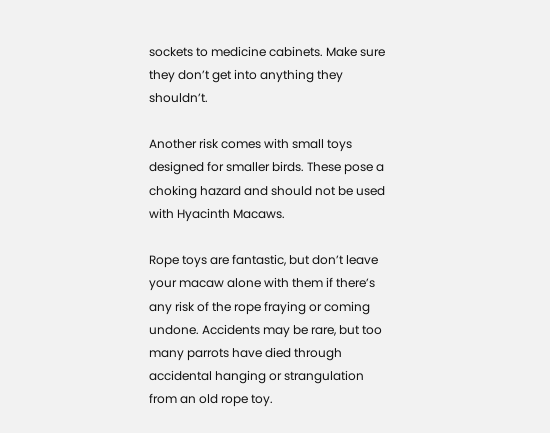sockets to medicine cabinets. Make sure they don’t get into anything they shouldn’t.

Another risk comes with small toys designed for smaller birds. These pose a choking hazard and should not be used with Hyacinth Macaws.

Rope toys are fantastic, but don’t leave your macaw alone with them if there’s any risk of the rope fraying or coming undone. Accidents may be rare, but too many parrots have died through accidental hanging or strangulation from an old rope toy.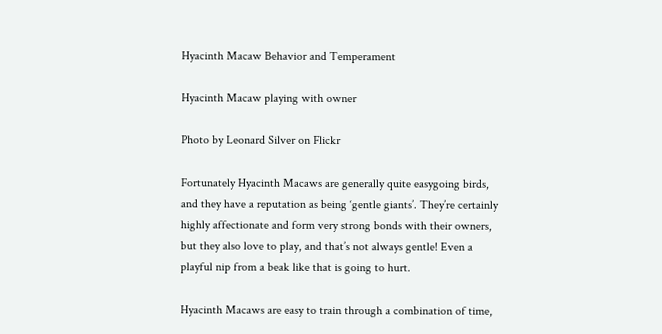Hyacinth Macaw Behavior and Temperament

Hyacinth Macaw playing with owner

Photo by Leonard Silver on Flickr

Fortunately Hyacinth Macaws are generally quite easygoing birds, and they have a reputation as being ‘gentle giants’. They’re certainly highly affectionate and form very strong bonds with their owners, but they also love to play, and that’s not always gentle! Even a playful nip from a beak like that is going to hurt.

Hyacinth Macaws are easy to train through a combination of time,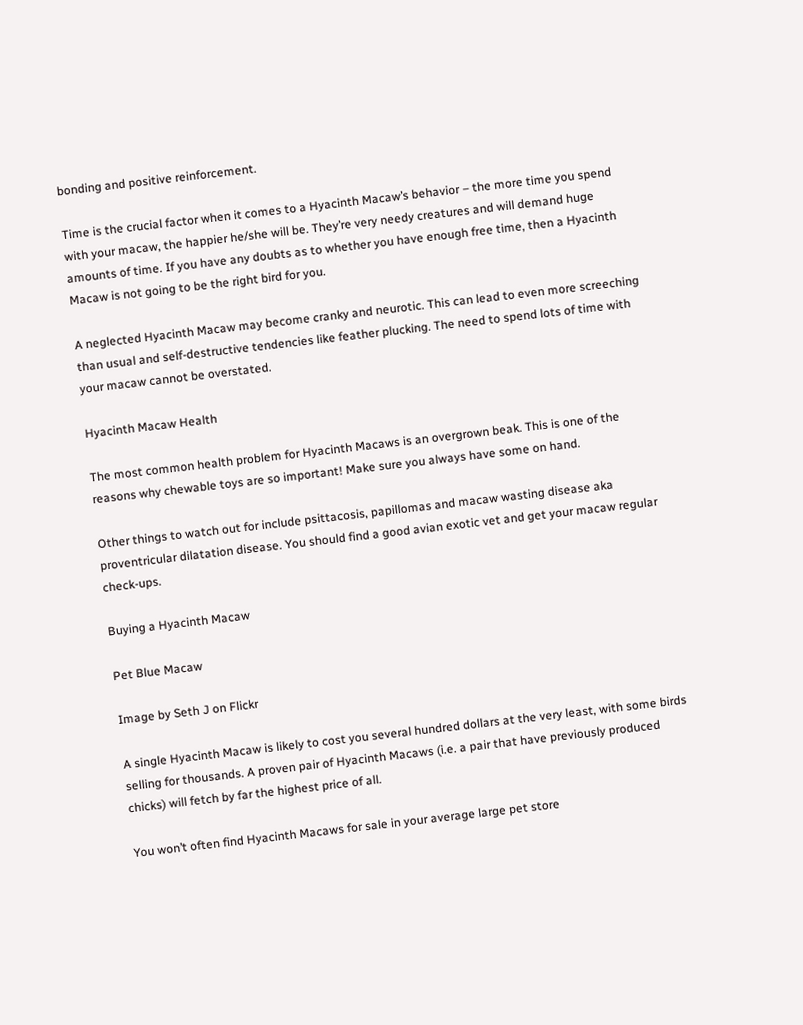bonding and positive reinforcement.

Time is the crucial factor when it comes to a Hyacinth Macaw’s behavior – the more time you spend with your macaw, the happier he/she will be. They’re very needy creatures and will demand huge amounts of time. If you have any doubts as to whether you have enough free time, then a Hyacinth Macaw is not going to be the right bird for you.

A neglected Hyacinth Macaw may become cranky and neurotic. This can lead to even more screeching than usual and self-destructive tendencies like feather plucking. The need to spend lots of time with your macaw cannot be overstated.

Hyacinth Macaw Health

The most common health problem for Hyacinth Macaws is an overgrown beak. This is one of the reasons why chewable toys are so important! Make sure you always have some on hand.

Other things to watch out for include psittacosis, papillomas and macaw wasting disease aka proventricular dilatation disease. You should find a good avian exotic vet and get your macaw regular check-ups.

Buying a Hyacinth Macaw

Pet Blue Macaw

Image by Seth J on Flickr

A single Hyacinth Macaw is likely to cost you several hundred dollars at the very least, with some birds selling for thousands. A proven pair of Hyacinth Macaws (i.e. a pair that have previously produced chicks) will fetch by far the highest price of all.

You won’t often find Hyacinth Macaws for sale in your average large pet store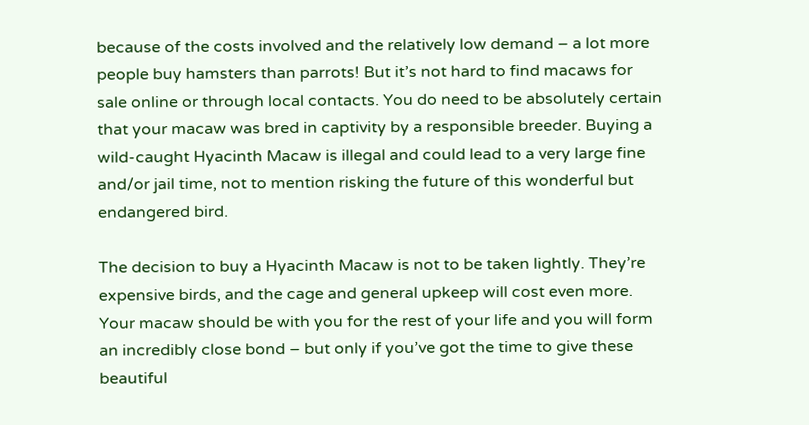because of the costs involved and the relatively low demand – a lot more people buy hamsters than parrots! But it’s not hard to find macaws for sale online or through local contacts. You do need to be absolutely certain that your macaw was bred in captivity by a responsible breeder. Buying a wild-caught Hyacinth Macaw is illegal and could lead to a very large fine and/or jail time, not to mention risking the future of this wonderful but endangered bird.

The decision to buy a Hyacinth Macaw is not to be taken lightly. They’re expensive birds, and the cage and general upkeep will cost even more. Your macaw should be with you for the rest of your life and you will form an incredibly close bond – but only if you’ve got the time to give these beautiful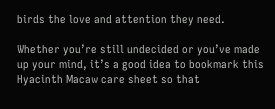birds the love and attention they need.

Whether you’re still undecided or you’ve made up your mind, it’s a good idea to bookmark this Hyacinth Macaw care sheet so that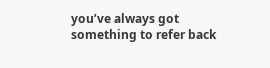you’ve always got something to refer back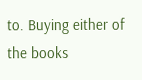to. Buying either of the books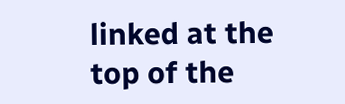linked at the top of the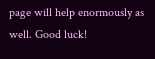page will help enormously as well. Good luck!